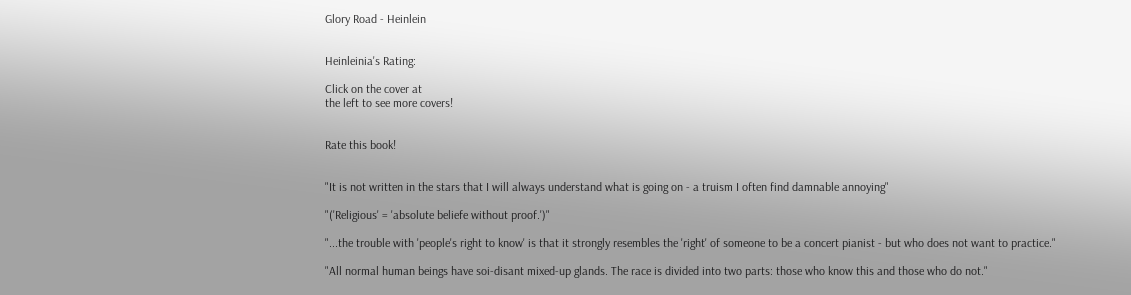Glory Road - Heinlein


Heinleinia's Rating:

Click on the cover at
the left to see more covers!


Rate this book!


"It is not written in the stars that I will always understand what is going on - a truism I often find damnable annoying"

"('Religious' = 'absolute beliefe without proof.')"

"...the trouble with 'people's right to know' is that it strongly resembles the 'right' of someone to be a concert pianist - but who does not want to practice."

"All normal human beings have soi-disant mixed-up glands. The race is divided into two parts: those who know this and those who do not."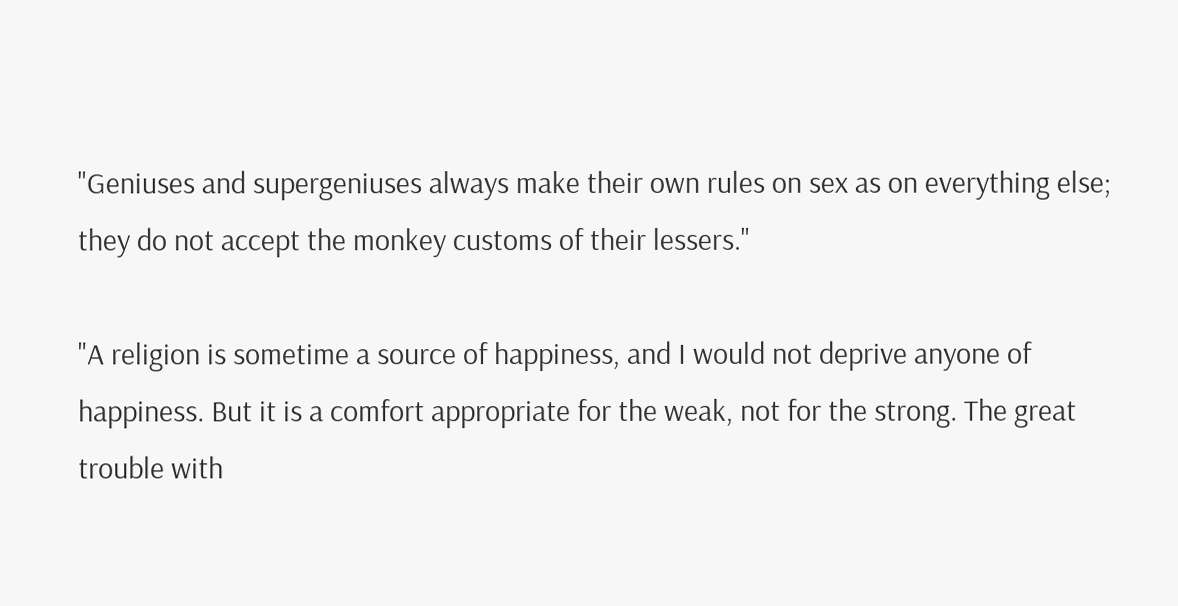"Geniuses and supergeniuses always make their own rules on sex as on everything else; they do not accept the monkey customs of their lessers."

"A religion is sometime a source of happiness, and I would not deprive anyone of happiness. But it is a comfort appropriate for the weak, not for the strong. The great trouble with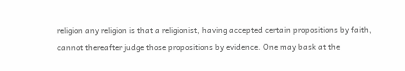religion any religion is that a religionist, having accepted certain propositions by faith, cannot thereafter judge those propositions by evidence. One may bask at the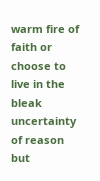warm fire of faith or choose to live in the bleak uncertainty of reason but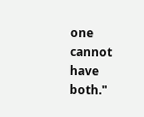one cannot have both."